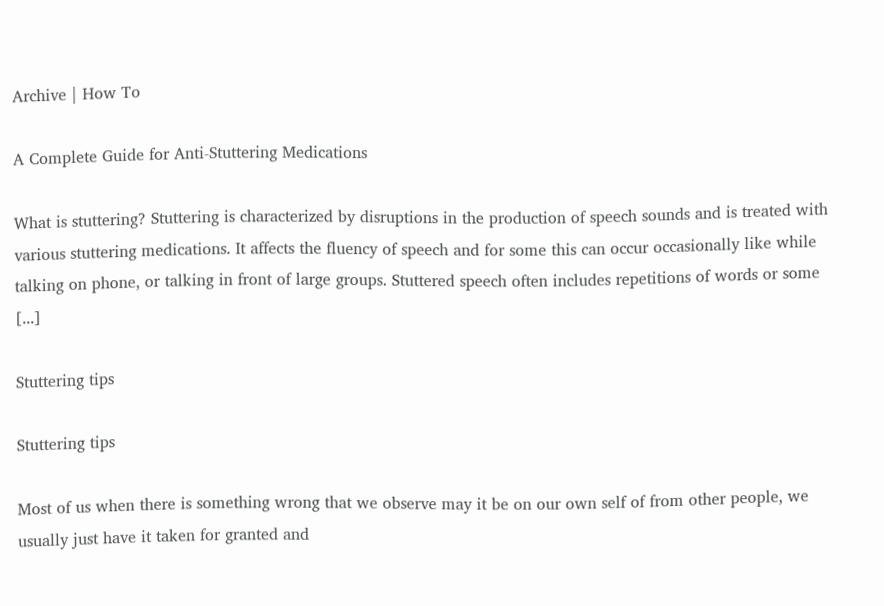Archive | How To

A Complete Guide for Anti-Stuttering Medications

What is stuttering? Stuttering is characterized by disruptions in the production of speech sounds and is treated with various stuttering medications. It affects the fluency of speech and for some this can occur occasionally like while talking on phone, or talking in front of large groups. Stuttered speech often includes repetitions of words or some [...]

Stuttering tips

Stuttering tips

Most of us when there is something wrong that we observe may it be on our own self of from other people, we usually just have it taken for granted and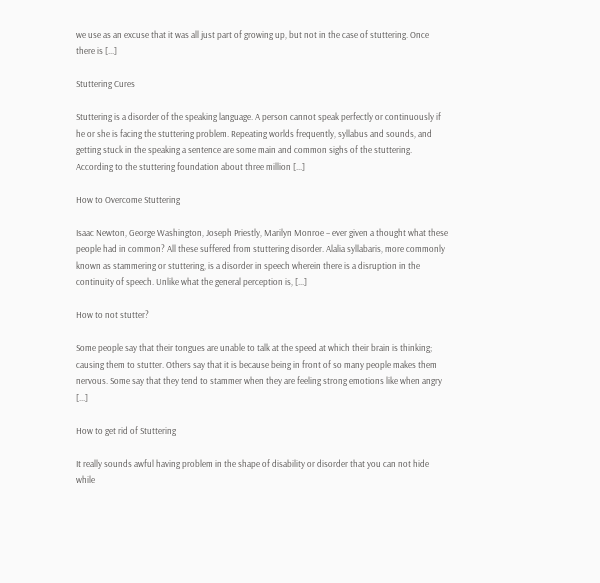we use as an excuse that it was all just part of growing up, but not in the case of stuttering. Once there is [...]

Stuttering Cures

Stuttering is a disorder of the speaking language. A person cannot speak perfectly or continuously if he or she is facing the stuttering problem. Repeating worlds frequently, syllabus and sounds, and getting stuck in the speaking a sentence are some main and common sighs of the stuttering. According to the stuttering foundation about three million [...]

How to Overcome Stuttering

Isaac Newton, George Washington, Joseph Priestly, Marilyn Monroe – ever given a thought what these people had in common? All these suffered from stuttering disorder. Alalia syllabaris, more commonly known as stammering or stuttering, is a disorder in speech wherein there is a disruption in the continuity of speech. Unlike what the general perception is, [...]

How to not stutter?

Some people say that their tongues are unable to talk at the speed at which their brain is thinking; causing them to stutter. Others say that it is because being in front of so many people makes them nervous. Some say that they tend to stammer when they are feeling strong emotions like when angry [...]

How to get rid of Stuttering

It really sounds awful having problem in the shape of disability or disorder that you can not hide while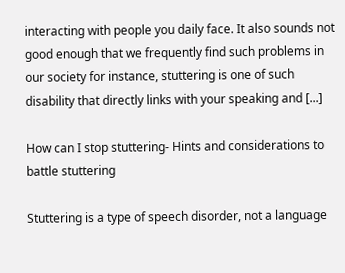interacting with people you daily face. It also sounds not good enough that we frequently find such problems in our society for instance, stuttering is one of such disability that directly links with your speaking and [...]

How can I stop stuttering- Hints and considerations to battle stuttering

Stuttering is a type of speech disorder, not a language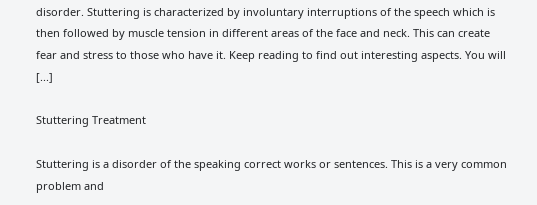disorder. Stuttering is characterized by involuntary interruptions of the speech which is then followed by muscle tension in different areas of the face and neck. This can create fear and stress to those who have it. Keep reading to find out interesting aspects. You will [...]

Stuttering Treatment

Stuttering is a disorder of the speaking correct works or sentences. This is a very common problem and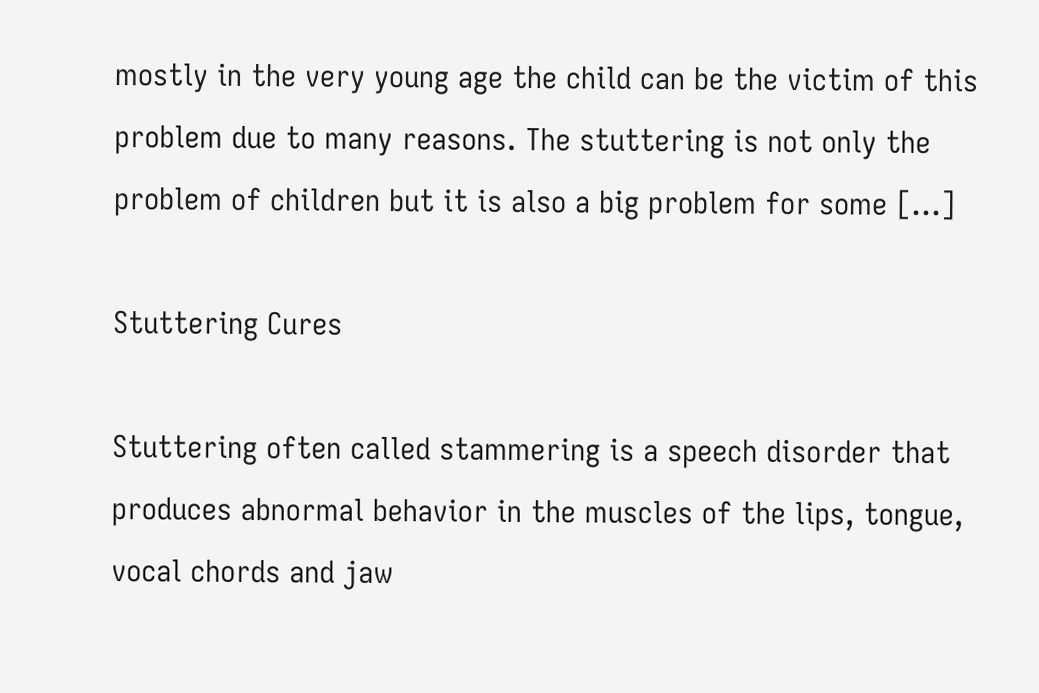mostly in the very young age the child can be the victim of this problem due to many reasons. The stuttering is not only the problem of children but it is also a big problem for some [...]

Stuttering Cures

Stuttering often called stammering is a speech disorder that produces abnormal behavior in the muscles of the lips, tongue, vocal chords and jaw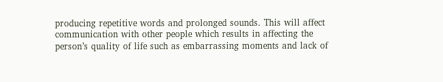producing repetitive words and prolonged sounds. This will affect communication with other people which results in affecting the person’s quality of life such as embarrassing moments and lack of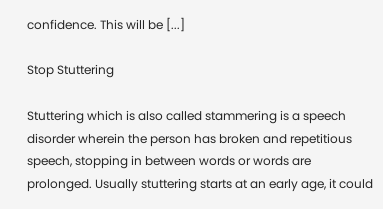confidence. This will be [...]

Stop Stuttering

Stuttering which is also called stammering is a speech disorder wherein the person has broken and repetitious speech, stopping in between words or words are prolonged. Usually stuttering starts at an early age, it could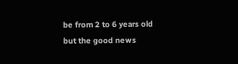be from 2 to 6 years old but the good news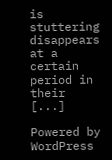is stuttering disappears at a certain period in their [...]

Powered by WordPress